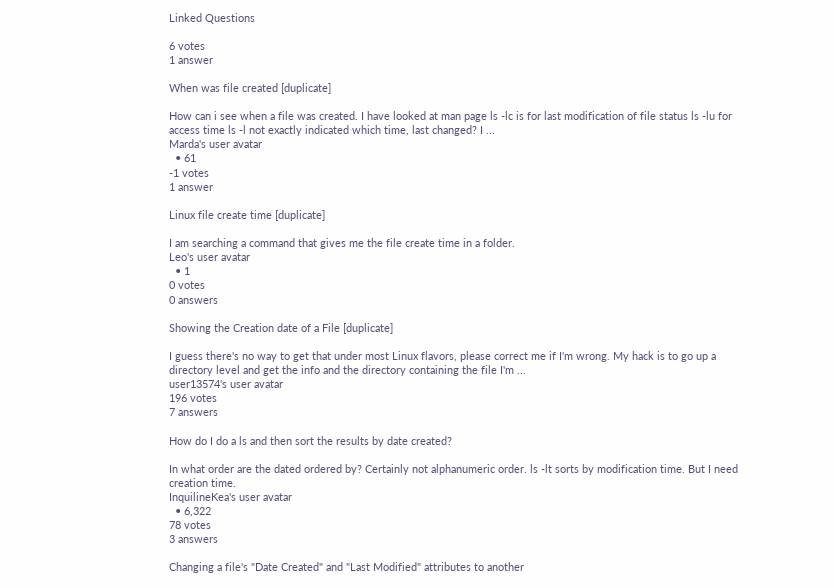Linked Questions

6 votes
1 answer

When was file created [duplicate]

How can i see when a file was created. I have looked at man page ls -lc is for last modification of file status ls -lu for access time ls -l not exactly indicated which time, last changed? I ...
Marda's user avatar
  • 61
-1 votes
1 answer

Linux file create time [duplicate]

I am searching a command that gives me the file create time in a folder.
Leo's user avatar
  • 1
0 votes
0 answers

Showing the Creation date of a File [duplicate]

I guess there's no way to get that under most Linux flavors, please correct me if I'm wrong. My hack is to go up a directory level and get the info and the directory containing the file I'm ...
user13574's user avatar
196 votes
7 answers

How do I do a ls and then sort the results by date created?

In what order are the dated ordered by? Certainly not alphanumeric order. ls -lt sorts by modification time. But I need creation time.
InquilineKea's user avatar
  • 6,322
78 votes
3 answers

Changing a file's "Date Created" and "Last Modified" attributes to another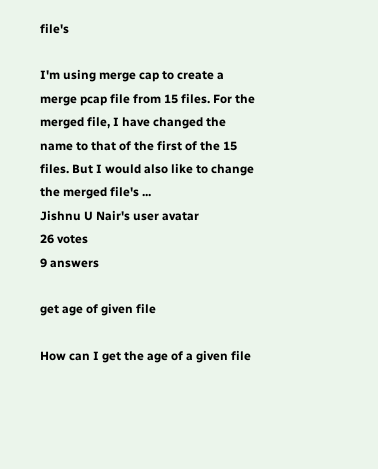file's

I'm using merge cap to create a merge pcap file from 15 files. For the merged file, I have changed the name to that of the first of the 15 files. But I would also like to change the merged file's ...
Jishnu U Nair's user avatar
26 votes
9 answers

get age of given file

How can I get the age of a given file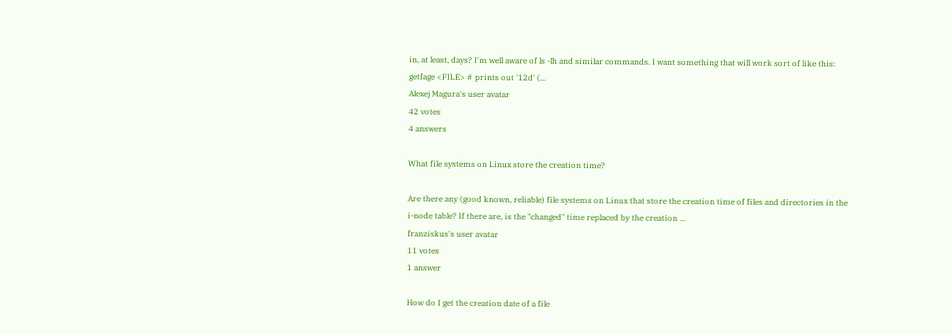in, at least, days? I'm well aware of ls -lh and similar commands. I want something that will work sort of like this: getfage <FILE> # prints out '12d' (...
Alexej Magura's user avatar
42 votes
4 answers

What file systems on Linux store the creation time?

Are there any (good known, reliable) file systems on Linux that store the creation time of files and directories in the i-node table? If there are, is the "changed" time replaced by the creation ...
franziskus's user avatar
11 votes
1 answer

How do I get the creation date of a file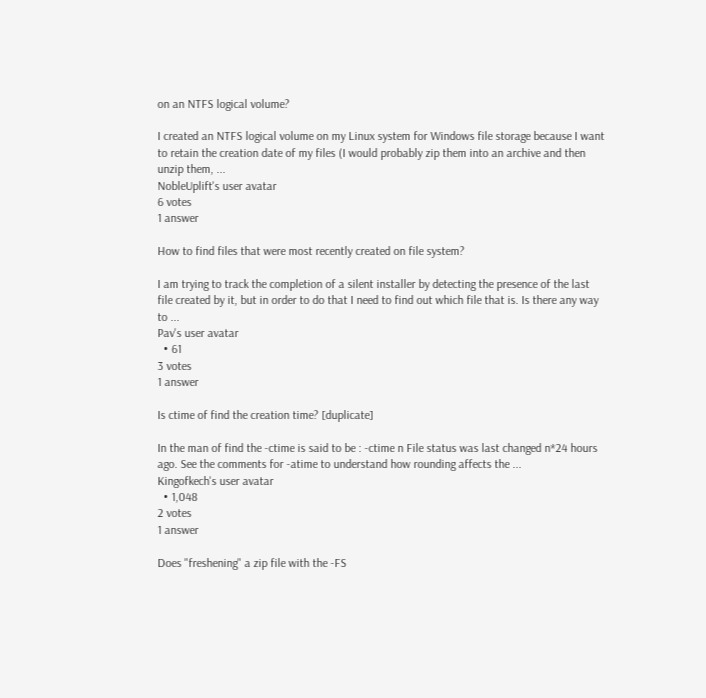on an NTFS logical volume?

I created an NTFS logical volume on my Linux system for Windows file storage because I want to retain the creation date of my files (I would probably zip them into an archive and then unzip them, ...
NobleUplift's user avatar
6 votes
1 answer

How to find files that were most recently created on file system?

I am trying to track the completion of a silent installer by detecting the presence of the last file created by it, but in order to do that I need to find out which file that is. Is there any way to ...
Pav's user avatar
  • 61
3 votes
1 answer

Is ctime of find the creation time? [duplicate]

In the man of find the -ctime is said to be : -ctime n File status was last changed n*24 hours ago. See the comments for -atime to understand how rounding affects the ...
Kingofkech's user avatar
  • 1,048
2 votes
1 answer

Does "freshening" a zip file with the -FS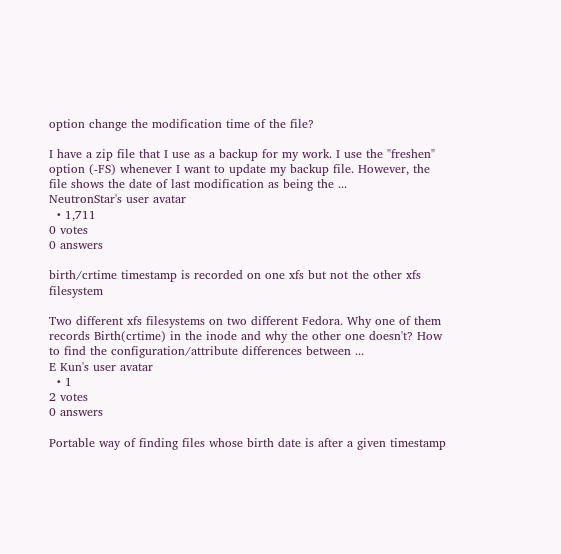option change the modification time of the file?

I have a zip file that I use as a backup for my work. I use the "freshen" option (-FS) whenever I want to update my backup file. However, the file shows the date of last modification as being the ...
NeutronStar's user avatar
  • 1,711
0 votes
0 answers

birth/crtime timestamp is recorded on one xfs but not the other xfs filesystem

Two different xfs filesystems on two different Fedora. Why one of them records Birth(crtime) in the inode and why the other one doesn't? How to find the configuration/attribute differences between ...
E Kun's user avatar
  • 1
2 votes
0 answers

Portable way of finding files whose birth date is after a given timestamp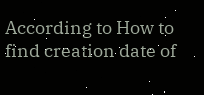According to How to find creation date of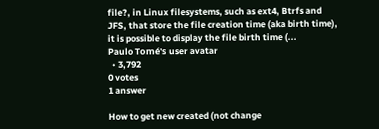file?, in Linux filesystems, such as ext4, Btrfs and JFS, that store the file creation time (aka birth time), it is possible to display the file birth time (...
Paulo Tomé's user avatar
  • 3,792
0 votes
1 answer

How to get new created (not change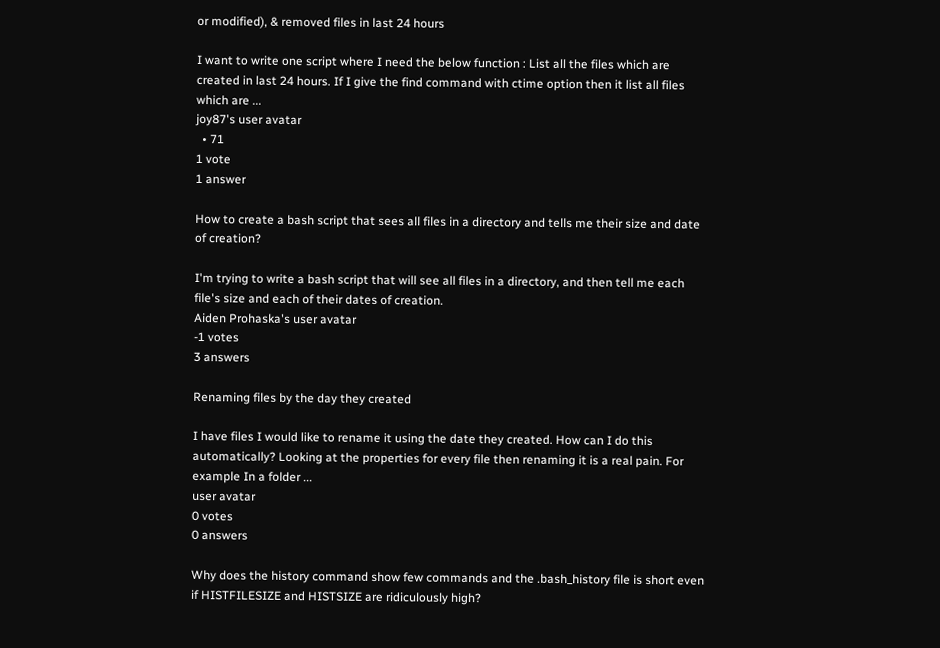or modified), & removed files in last 24 hours

I want to write one script where I need the below function : List all the files which are created in last 24 hours. If I give the find command with ctime option then it list all files which are ...
joy87's user avatar
  • 71
1 vote
1 answer

How to create a bash script that sees all files in a directory and tells me their size and date of creation?

I'm trying to write a bash script that will see all files in a directory, and then tell me each file's size and each of their dates of creation.
Aiden Prohaska's user avatar
-1 votes
3 answers

Renaming files by the day they created

I have files I would like to rename it using the date they created. How can I do this automatically? Looking at the properties for every file then renaming it is a real pain. For example In a folder ...
user avatar
0 votes
0 answers

Why does the history command show few commands and the .bash_history file is short even if HISTFILESIZE and HISTSIZE are ridiculously high?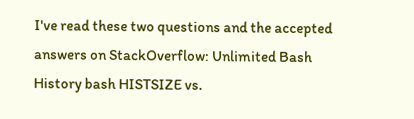I've read these two questions and the accepted answers on StackOverflow: Unlimited Bash History bash HISTSIZE vs.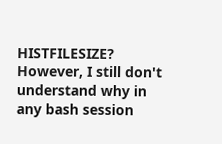HISTFILESIZE? However, I still don't understand why in any bash session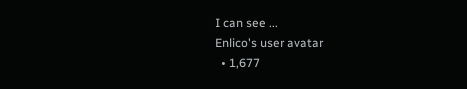I can see ...
Enlico's user avatar
  • 1,677